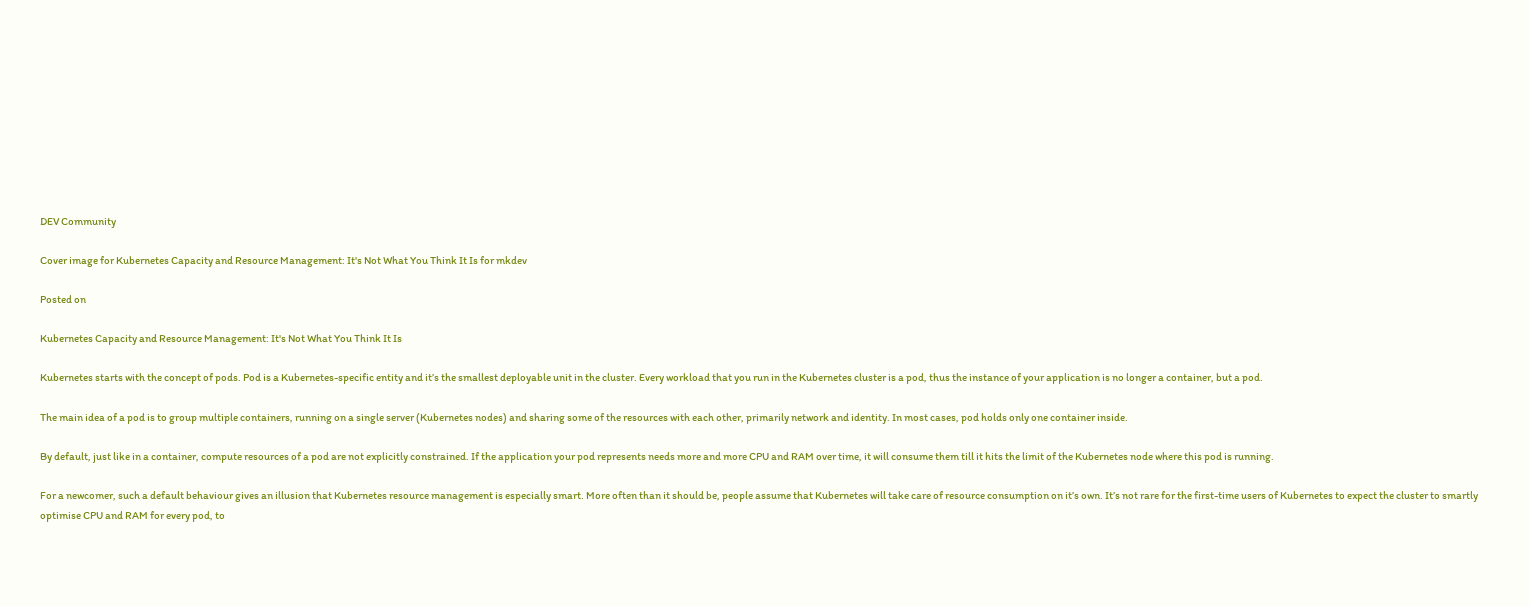DEV Community

Cover image for Kubernetes Capacity and Resource Management: It's Not What You Think It Is for mkdev

Posted on

Kubernetes Capacity and Resource Management: It's Not What You Think It Is

Kubernetes starts with the concept of pods. Pod is a Kubernetes-specific entity and it’s the smallest deployable unit in the cluster. Every workload that you run in the Kubernetes cluster is a pod, thus the instance of your application is no longer a container, but a pod.

The main idea of a pod is to group multiple containers, running on a single server (Kubernetes nodes) and sharing some of the resources with each other, primarily network and identity. In most cases, pod holds only one container inside.

By default, just like in a container, compute resources of a pod are not explicitly constrained. If the application your pod represents needs more and more CPU and RAM over time, it will consume them till it hits the limit of the Kubernetes node where this pod is running.

For a newcomer, such a default behaviour gives an illusion that Kubernetes resource management is especially smart. More often than it should be, people assume that Kubernetes will take care of resource consumption on it’s own. It’s not rare for the first-time users of Kubernetes to expect the cluster to smartly optimise CPU and RAM for every pod, to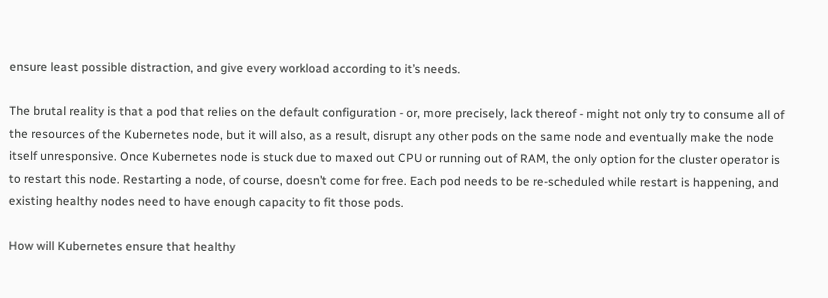ensure least possible distraction, and give every workload according to it’s needs.

The brutal reality is that a pod that relies on the default configuration - or, more precisely, lack thereof - might not only try to consume all of the resources of the Kubernetes node, but it will also, as a result, disrupt any other pods on the same node and eventually make the node itself unresponsive. Once Kubernetes node is stuck due to maxed out CPU or running out of RAM, the only option for the cluster operator is to restart this node. Restarting a node, of course, doesn’t come for free. Each pod needs to be re-scheduled while restart is happening, and existing healthy nodes need to have enough capacity to fit those pods.

How will Kubernetes ensure that healthy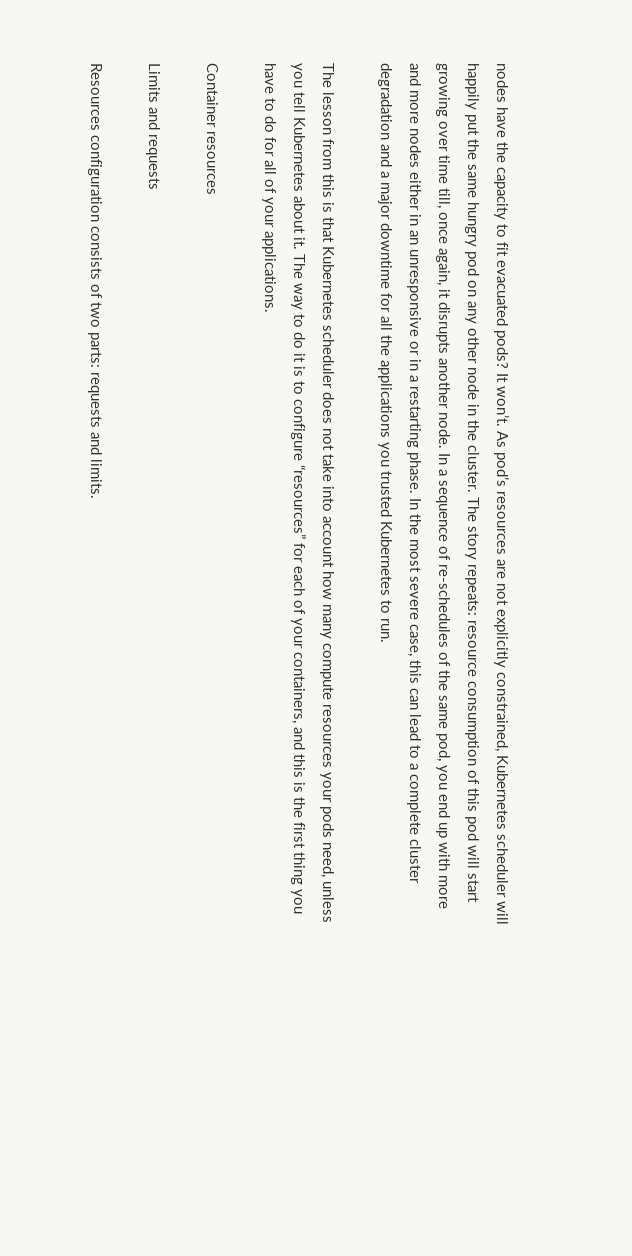nodes have the capacity to fit evacuated pods? It won’t. As pod’s resources are not explicitly constrained, Kubernetes scheduler will happily put the same hungry pod on any other node in the cluster. The story repeats: resource consumption of this pod will start growing over time till, once again, it disrupts another node. In a sequence of re-schedules of the same pod, you end up with more and more nodes either in an unresponsive or in a restarting phase. In the most severe case, this can lead to a complete cluster degradation and a major downtime for all the applications you trusted Kubernetes to run.

The lesson from this is that Kubernetes scheduler does not take into account how many compute resources your pods need, unless you tell Kubernetes about it. The way to do it is to configure “resources” for each of your containers, and this is the first thing you have to do for all of your applications.

Container resources

Limits and requests

Resources configuration consists of two parts: requests and limits.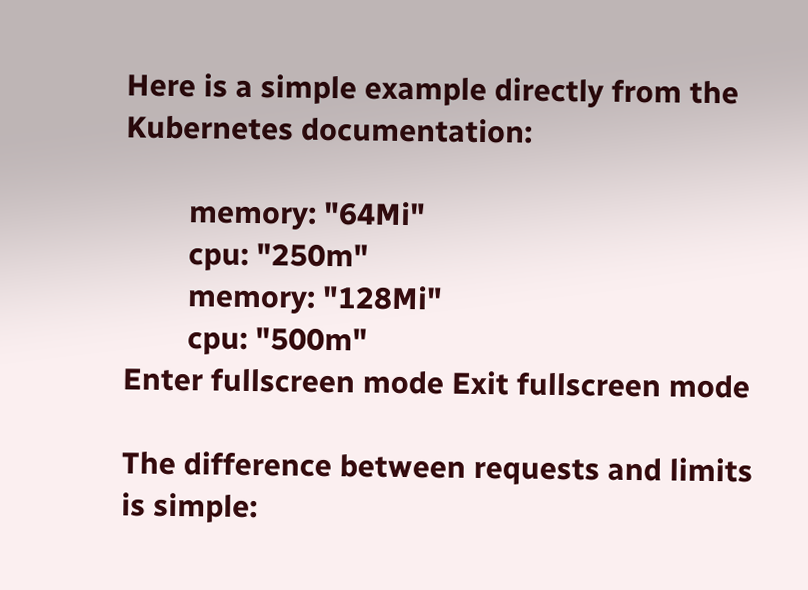Here is a simple example directly from the Kubernetes documentation:

        memory: "64Mi"
        cpu: "250m"
        memory: "128Mi"
        cpu: "500m"
Enter fullscreen mode Exit fullscreen mode

The difference between requests and limits is simple: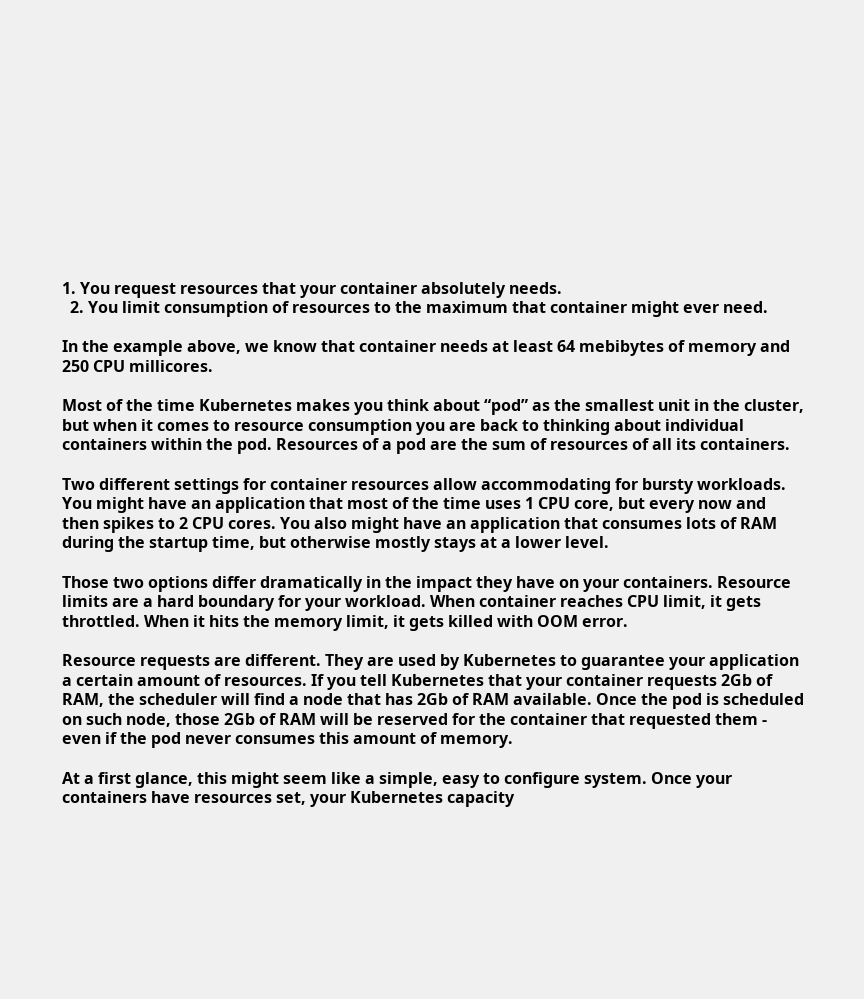1. You request resources that your container absolutely needs.
  2. You limit consumption of resources to the maximum that container might ever need.

In the example above, we know that container needs at least 64 mebibytes of memory and 250 CPU millicores.

Most of the time Kubernetes makes you think about “pod” as the smallest unit in the cluster, but when it comes to resource consumption you are back to thinking about individual containers within the pod. Resources of a pod are the sum of resources of all its containers.

Two different settings for container resources allow accommodating for bursty workloads. You might have an application that most of the time uses 1 CPU core, but every now and then spikes to 2 CPU cores. You also might have an application that consumes lots of RAM during the startup time, but otherwise mostly stays at a lower level.

Those two options differ dramatically in the impact they have on your containers. Resource limits are a hard boundary for your workload. When container reaches CPU limit, it gets throttled. When it hits the memory limit, it gets killed with OOM error.

Resource requests are different. They are used by Kubernetes to guarantee your application a certain amount of resources. If you tell Kubernetes that your container requests 2Gb of RAM, the scheduler will find a node that has 2Gb of RAM available. Once the pod is scheduled on such node, those 2Gb of RAM will be reserved for the container that requested them - even if the pod never consumes this amount of memory.

At a first glance, this might seem like a simple, easy to configure system. Once your containers have resources set, your Kubernetes capacity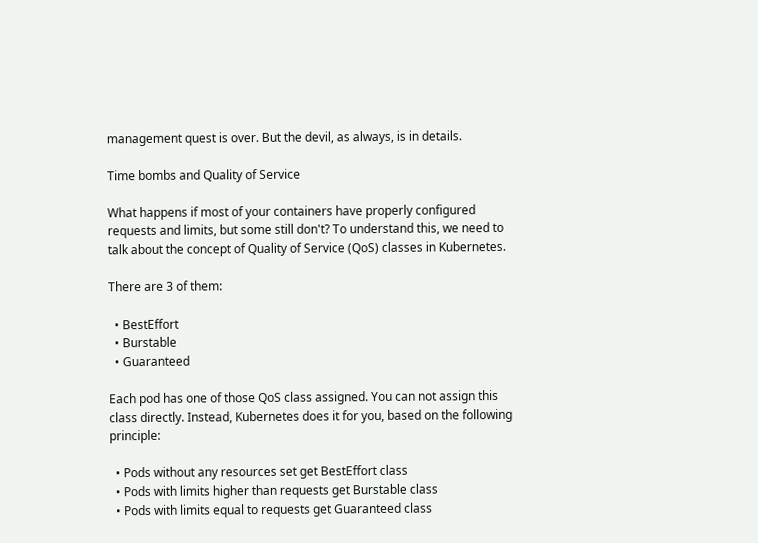management quest is over. But the devil, as always, is in details.

Time bombs and Quality of Service

What happens if most of your containers have properly configured requests and limits, but some still don't? To understand this, we need to talk about the concept of Quality of Service (QoS) classes in Kubernetes.

There are 3 of them:

  • BestEffort
  • Burstable
  • Guaranteed

Each pod has one of those QoS class assigned. You can not assign this class directly. Instead, Kubernetes does it for you, based on the following principle:

  • Pods without any resources set get BestEffort class
  • Pods with limits higher than requests get Burstable class
  • Pods with limits equal to requests get Guaranteed class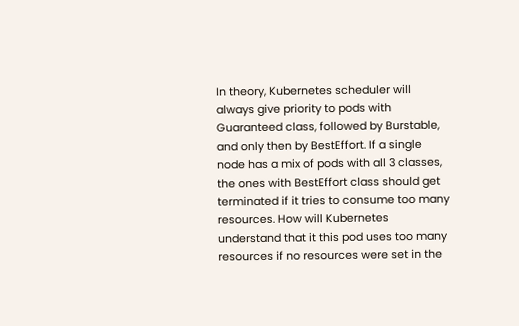In theory, Kubernetes scheduler will always give priority to pods with Guaranteed class, followed by Burstable, and only then by BestEffort. If a single node has a mix of pods with all 3 classes, the ones with BestEffort class should get terminated if it tries to consume too many resources. How will Kubernetes understand that it this pod uses too many resources if no resources were set in the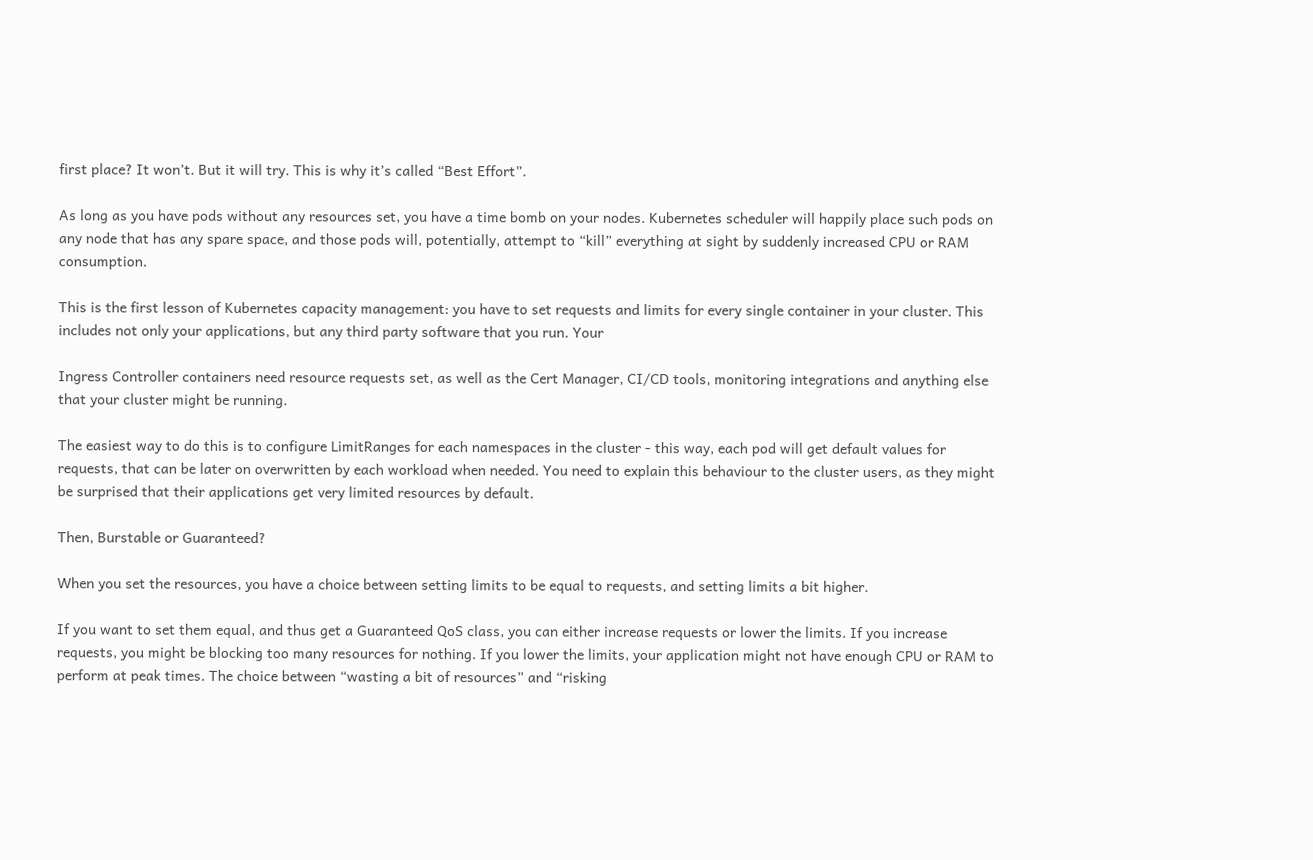first place? It won’t. But it will try. This is why it’s called “Best Effort”.

As long as you have pods without any resources set, you have a time bomb on your nodes. Kubernetes scheduler will happily place such pods on any node that has any spare space, and those pods will, potentially, attempt to “kill” everything at sight by suddenly increased CPU or RAM consumption.

This is the first lesson of Kubernetes capacity management: you have to set requests and limits for every single container in your cluster. This includes not only your applications, but any third party software that you run. Your

Ingress Controller containers need resource requests set, as well as the Cert Manager, CI/CD tools, monitoring integrations and anything else that your cluster might be running.

The easiest way to do this is to configure LimitRanges for each namespaces in the cluster - this way, each pod will get default values for requests, that can be later on overwritten by each workload when needed. You need to explain this behaviour to the cluster users, as they might be surprised that their applications get very limited resources by default.

Then, Burstable or Guaranteed?

When you set the resources, you have a choice between setting limits to be equal to requests, and setting limits a bit higher.

If you want to set them equal, and thus get a Guaranteed QoS class, you can either increase requests or lower the limits. If you increase requests, you might be blocking too many resources for nothing. If you lower the limits, your application might not have enough CPU or RAM to perform at peak times. The choice between “wasting a bit of resources” and “risking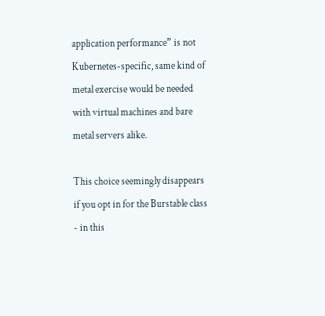application performance” is not Kubernetes-specific, same kind of metal exercise would be needed with virtual machines and bare metal servers alike.

This choice seemingly disappears if you opt in for the Burstable class - in this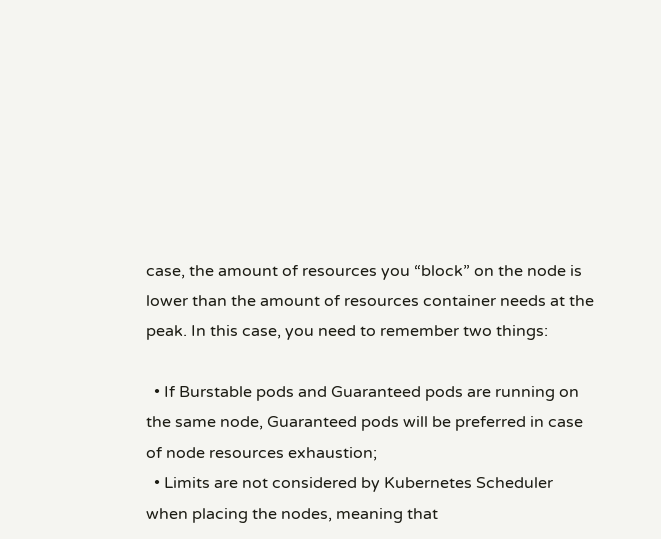case, the amount of resources you “block” on the node is lower than the amount of resources container needs at the peak. In this case, you need to remember two things:

  • If Burstable pods and Guaranteed pods are running on the same node, Guaranteed pods will be preferred in case of node resources exhaustion;
  • Limits are not considered by Kubernetes Scheduler when placing the nodes, meaning that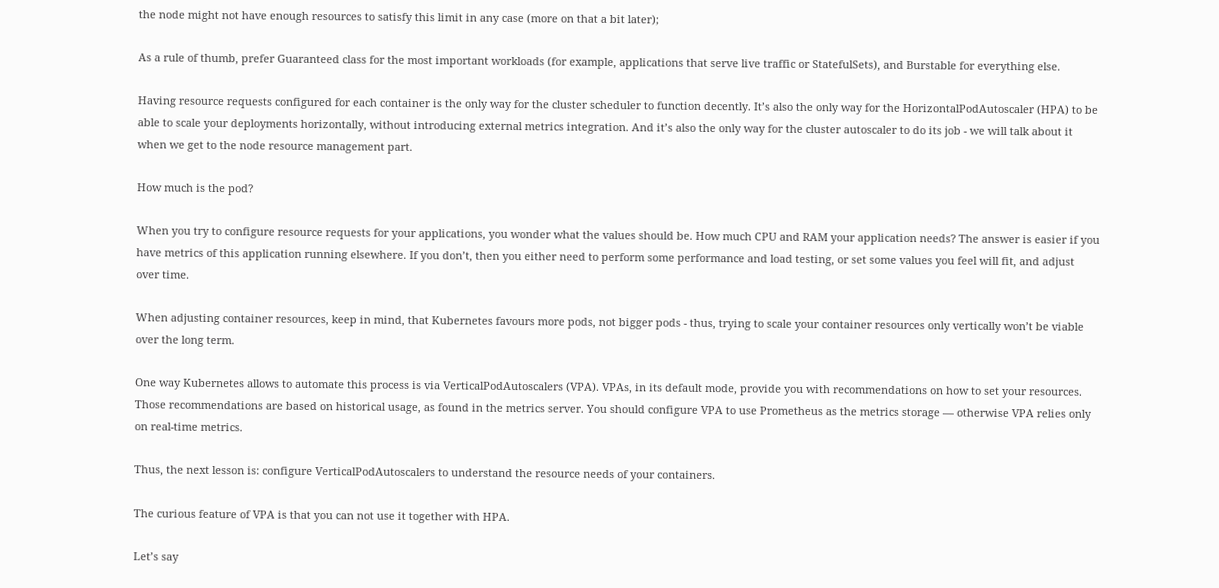the node might not have enough resources to satisfy this limit in any case (more on that a bit later);

As a rule of thumb, prefer Guaranteed class for the most important workloads (for example, applications that serve live traffic or StatefulSets), and Burstable for everything else.

Having resource requests configured for each container is the only way for the cluster scheduler to function decently. It’s also the only way for the HorizontalPodAutoscaler (HPA) to be able to scale your deployments horizontally, without introducing external metrics integration. And it’s also the only way for the cluster autoscaler to do its job - we will talk about it when we get to the node resource management part.

How much is the pod?

When you try to configure resource requests for your applications, you wonder what the values should be. How much CPU and RAM your application needs? The answer is easier if you have metrics of this application running elsewhere. If you don’t, then you either need to perform some performance and load testing, or set some values you feel will fit, and adjust over time.

When adjusting container resources, keep in mind, that Kubernetes favours more pods, not bigger pods - thus, trying to scale your container resources only vertically won’t be viable over the long term.

One way Kubernetes allows to automate this process is via VerticalPodAutoscalers (VPA). VPAs, in its default mode, provide you with recommendations on how to set your resources. Those recommendations are based on historical usage, as found in the metrics server. You should configure VPA to use Prometheus as the metrics storage — otherwise VPA relies only on real-time metrics.

Thus, the next lesson is: configure VerticalPodAutoscalers to understand the resource needs of your containers.

The curious feature of VPA is that you can not use it together with HPA.

Let’s say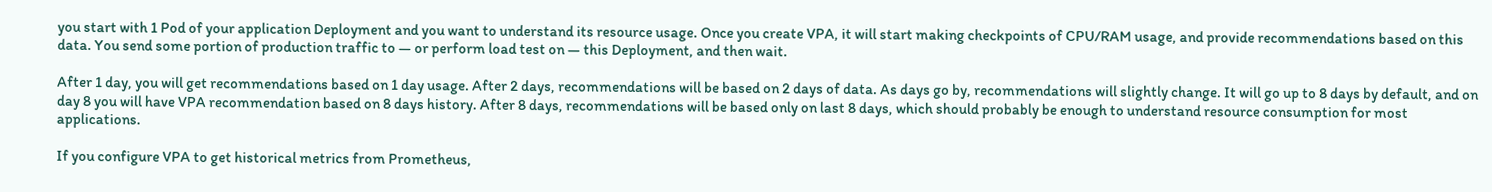you start with 1 Pod of your application Deployment and you want to understand its resource usage. Once you create VPA, it will start making checkpoints of CPU/RAM usage, and provide recommendations based on this data. You send some portion of production traffic to — or perform load test on — this Deployment, and then wait.

After 1 day, you will get recommendations based on 1 day usage. After 2 days, recommendations will be based on 2 days of data. As days go by, recommendations will slightly change. It will go up to 8 days by default, and on day 8 you will have VPA recommendation based on 8 days history. After 8 days, recommendations will be based only on last 8 days, which should probably be enough to understand resource consumption for most applications.

If you configure VPA to get historical metrics from Prometheus,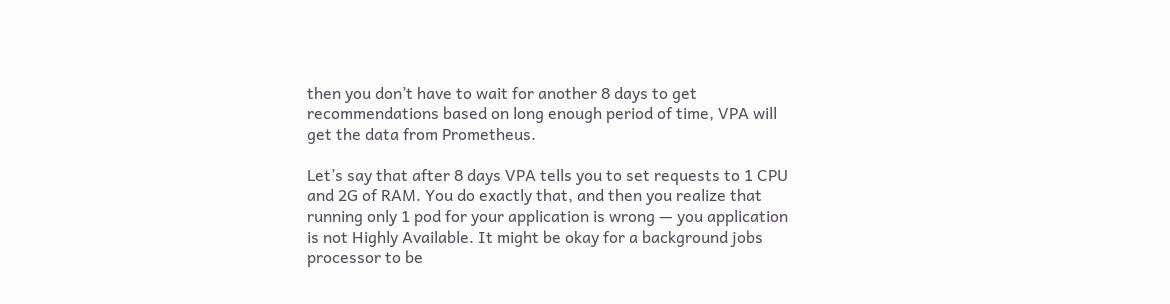then you don’t have to wait for another 8 days to get recommendations based on long enough period of time, VPA will get the data from Prometheus.

Let’s say that after 8 days VPA tells you to set requests to 1 CPU and 2G of RAM. You do exactly that, and then you realize that running only 1 pod for your application is wrong — you application is not Highly Available. It might be okay for a background jobs processor to be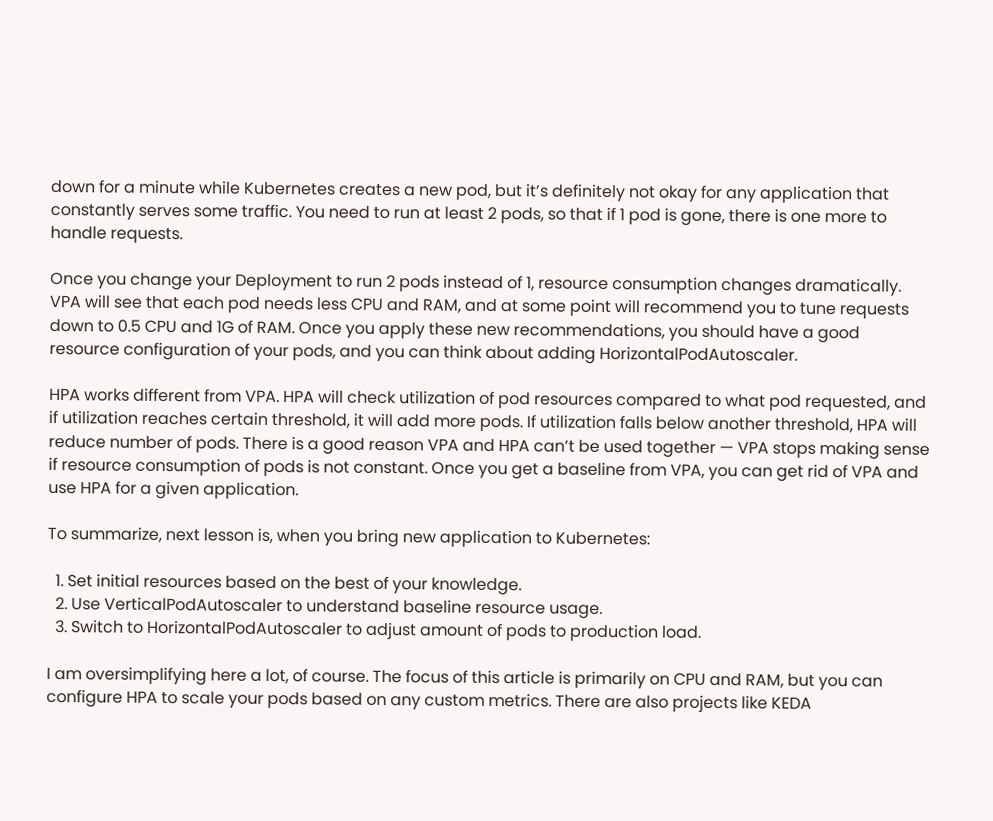down for a minute while Kubernetes creates a new pod, but it’s definitely not okay for any application that constantly serves some traffic. You need to run at least 2 pods, so that if 1 pod is gone, there is one more to handle requests.

Once you change your Deployment to run 2 pods instead of 1, resource consumption changes dramatically. VPA will see that each pod needs less CPU and RAM, and at some point will recommend you to tune requests down to 0.5 CPU and 1G of RAM. Once you apply these new recommendations, you should have a good resource configuration of your pods, and you can think about adding HorizontalPodAutoscaler.

HPA works different from VPA. HPA will check utilization of pod resources compared to what pod requested, and if utilization reaches certain threshold, it will add more pods. If utilization falls below another threshold, HPA will reduce number of pods. There is a good reason VPA and HPA can’t be used together — VPA stops making sense if resource consumption of pods is not constant. Once you get a baseline from VPA, you can get rid of VPA and use HPA for a given application.

To summarize, next lesson is, when you bring new application to Kubernetes:

  1. Set initial resources based on the best of your knowledge.
  2. Use VerticalPodAutoscaler to understand baseline resource usage.
  3. Switch to HorizontalPodAutoscaler to adjust amount of pods to production load.

I am oversimplifying here a lot, of course. The focus of this article is primarily on CPU and RAM, but you can configure HPA to scale your pods based on any custom metrics. There are also projects like KEDA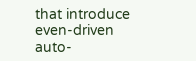that introduce even-driven auto-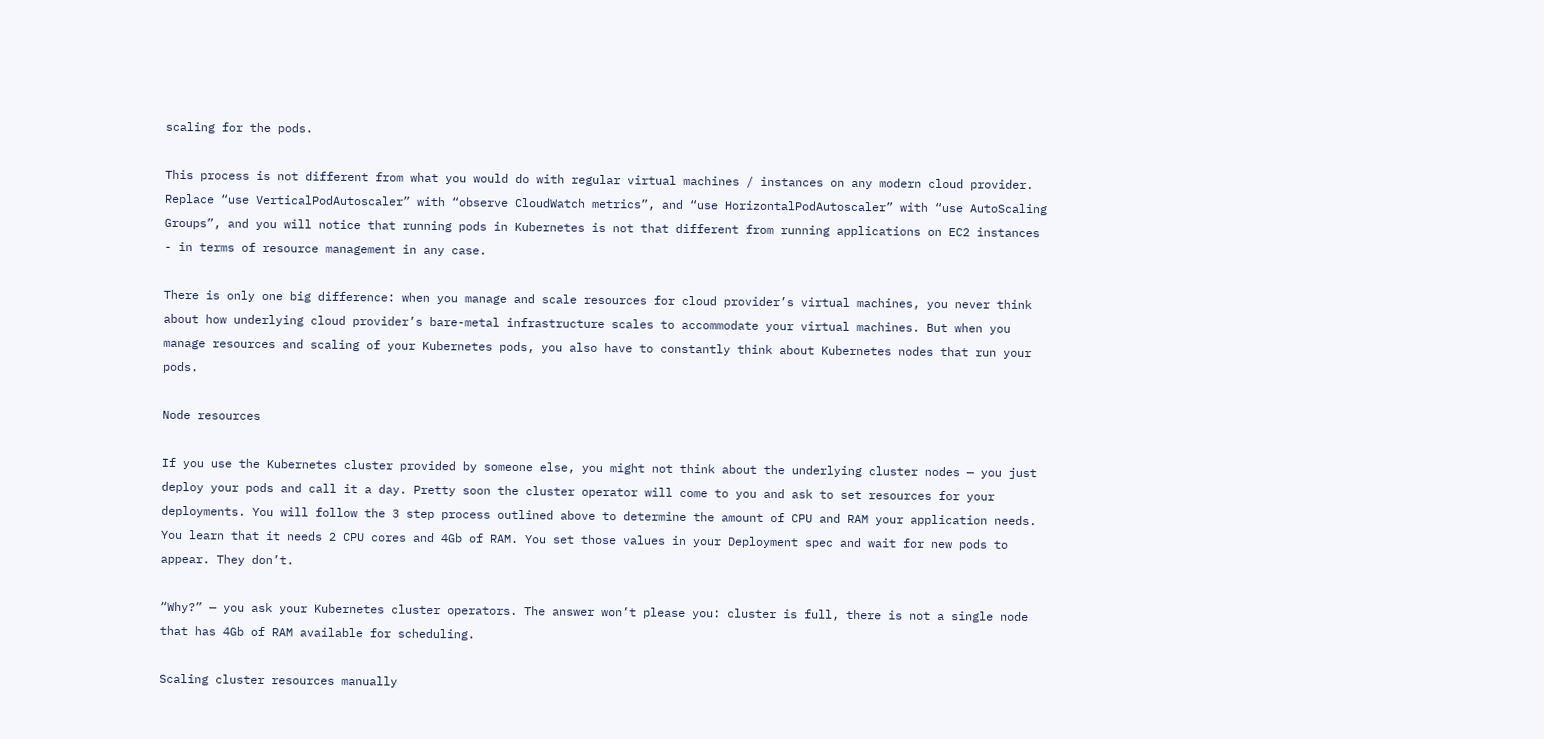scaling for the pods.

This process is not different from what you would do with regular virtual machines / instances on any modern cloud provider. Replace “use VerticalPodAutoscaler” with “observe CloudWatch metrics”, and “use HorizontalPodAutoscaler” with “use AutoScaling Groups”, and you will notice that running pods in Kubernetes is not that different from running applications on EC2 instances - in terms of resource management in any case.

There is only one big difference: when you manage and scale resources for cloud provider’s virtual machines, you never think about how underlying cloud provider’s bare-metal infrastructure scales to accommodate your virtual machines. But when you manage resources and scaling of your Kubernetes pods, you also have to constantly think about Kubernetes nodes that run your pods.

Node resources

If you use the Kubernetes cluster provided by someone else, you might not think about the underlying cluster nodes — you just deploy your pods and call it a day. Pretty soon the cluster operator will come to you and ask to set resources for your deployments. You will follow the 3 step process outlined above to determine the amount of CPU and RAM your application needs. You learn that it needs 2 CPU cores and 4Gb of RAM. You set those values in your Deployment spec and wait for new pods to appear. They don’t.

“Why?” — you ask your Kubernetes cluster operators. The answer won’t please you: cluster is full, there is not a single node that has 4Gb of RAM available for scheduling.

Scaling cluster resources manually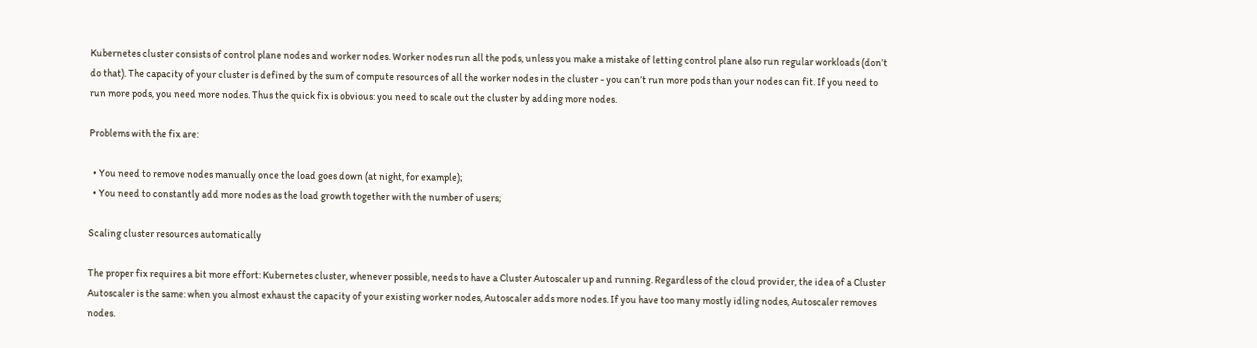Kubernetes cluster consists of control plane nodes and worker nodes. Worker nodes run all the pods, unless you make a mistake of letting control plane also run regular workloads (don’t do that). The capacity of your cluster is defined by the sum of compute resources of all the worker nodes in the cluster - you can’t run more pods than your nodes can fit. If you need to run more pods, you need more nodes. Thus the quick fix is obvious: you need to scale out the cluster by adding more nodes.

Problems with the fix are:

  • You need to remove nodes manually once the load goes down (at night, for example);
  • You need to constantly add more nodes as the load growth together with the number of users;

Scaling cluster resources automatically

The proper fix requires a bit more effort: Kubernetes cluster, whenever possible, needs to have a Cluster Autoscaler up and running. Regardless of the cloud provider, the idea of a Cluster Autoscaler is the same: when you almost exhaust the capacity of your existing worker nodes, Autoscaler adds more nodes. If you have too many mostly idling nodes, Autoscaler removes nodes.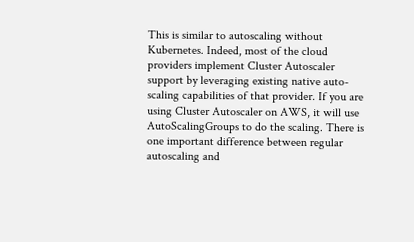This is similar to autoscaling without Kubernetes. Indeed, most of the cloud providers implement Cluster Autoscaler support by leveraging existing native auto-scaling capabilities of that provider. If you are using Cluster Autoscaler on AWS, it will use AutoScalingGroups to do the scaling. There is one important difference between regular autoscaling and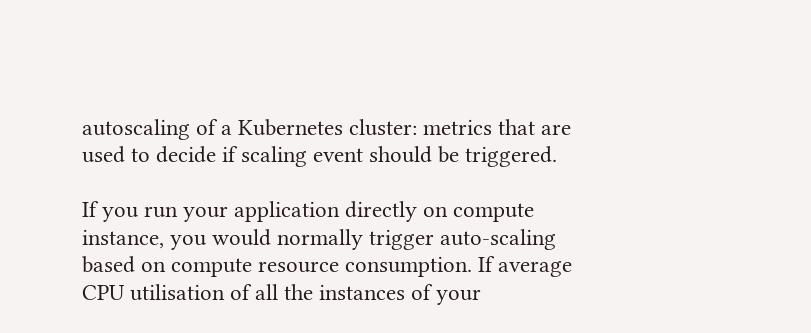autoscaling of a Kubernetes cluster: metrics that are used to decide if scaling event should be triggered.

If you run your application directly on compute instance, you would normally trigger auto-scaling based on compute resource consumption. If average CPU utilisation of all the instances of your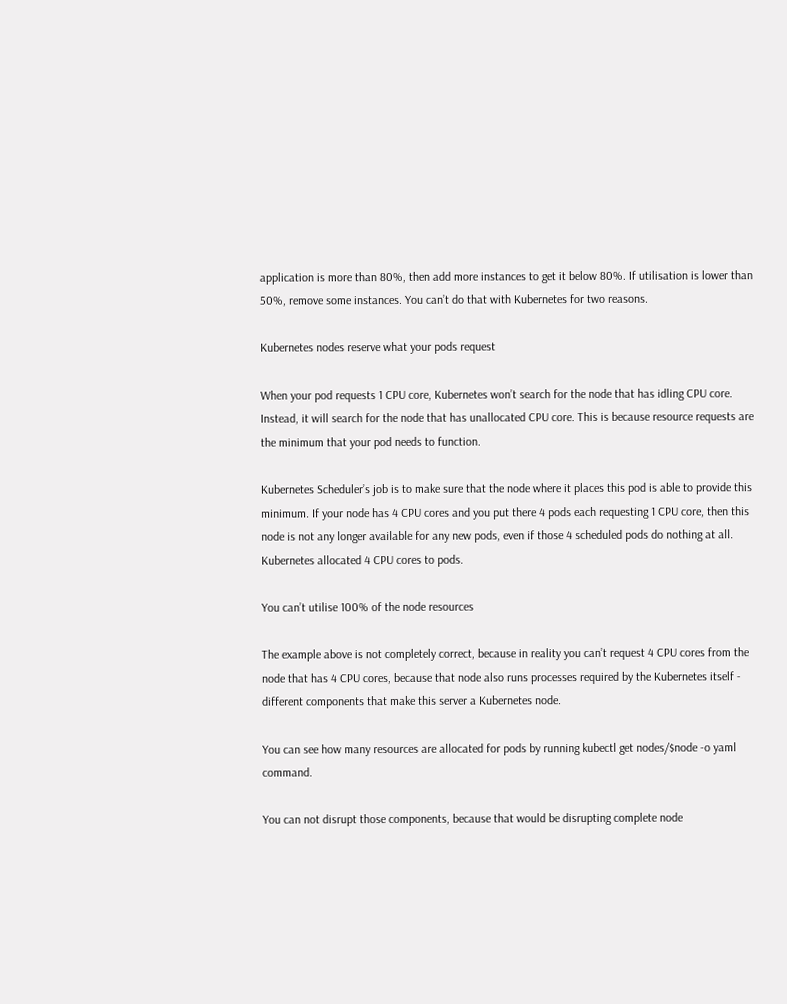application is more than 80%, then add more instances to get it below 80%. If utilisation is lower than 50%, remove some instances. You can’t do that with Kubernetes for two reasons.

Kubernetes nodes reserve what your pods request

When your pod requests 1 CPU core, Kubernetes won’t search for the node that has idling CPU core. Instead, it will search for the node that has unallocated CPU core. This is because resource requests are the minimum that your pod needs to function.

Kubernetes Scheduler’s job is to make sure that the node where it places this pod is able to provide this minimum. If your node has 4 CPU cores and you put there 4 pods each requesting 1 CPU core, then this node is not any longer available for any new pods, even if those 4 scheduled pods do nothing at all. Kubernetes allocated 4 CPU cores to pods.

You can’t utilise 100% of the node resources

The example above is not completely correct, because in reality you can’t request 4 CPU cores from the node that has 4 CPU cores, because that node also runs processes required by the Kubernetes itself - different components that make this server a Kubernetes node.

You can see how many resources are allocated for pods by running kubectl get nodes/$node -o yaml command.

You can not disrupt those components, because that would be disrupting complete node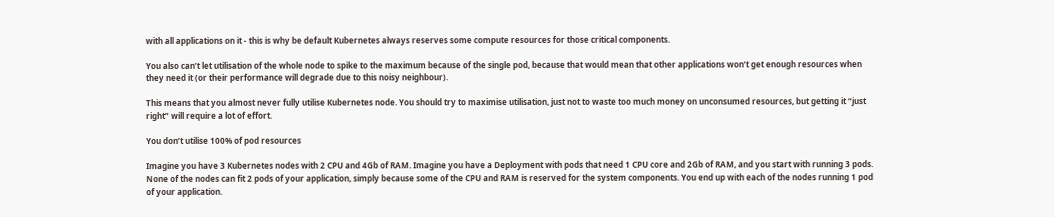with all applications on it - this is why be default Kubernetes always reserves some compute resources for those critical components.

You also can’t let utilisation of the whole node to spike to the maximum because of the single pod, because that would mean that other applications won’t get enough resources when they need it (or their performance will degrade due to this noisy neighbour).

This means that you almost never fully utilise Kubernetes node. You should try to maximise utilisation, just not to waste too much money on unconsumed resources, but getting it “just right” will require a lot of effort.

You don’t utilise 100% of pod resources

Imagine you have 3 Kubernetes nodes with 2 CPU and 4Gb of RAM. Imagine you have a Deployment with pods that need 1 CPU core and 2Gb of RAM, and you start with running 3 pods. None of the nodes can fit 2 pods of your application, simply because some of the CPU and RAM is reserved for the system components. You end up with each of the nodes running 1 pod of your application.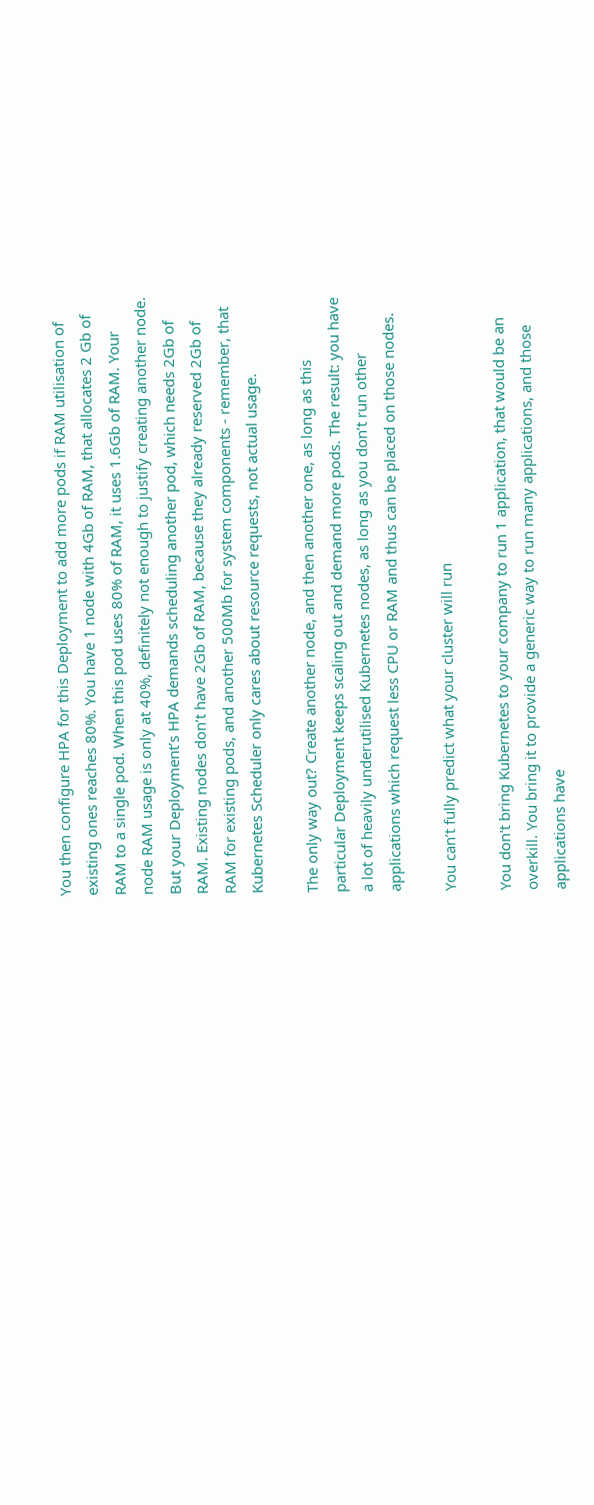You then configure HPA for this Deployment to add more pods if RAM utilisation of existing ones reaches 80%. You have 1 node with 4Gb of RAM, that allocates 2 Gb of RAM to a single pod. When this pod uses 80% of RAM, it uses 1.6Gb of RAM. Your node RAM usage is only at 40%, definitely not enough to justify creating another node. But your Deployment’s HPA demands scheduling another pod, which needs 2Gb of RAM. Existing nodes don’t have 2Gb of RAM, because they already reserved 2Gb of RAM for existing pods, and another 500Mb for system components - remember, that Kubernetes Scheduler only cares about resource requests, not actual usage.

The only way out? Create another node, and then another one, as long as this particular Deployment keeps scaling out and demand more pods. The result: you have a lot of heavily underutilised Kubernetes nodes, as long as you don’t run other applications which request less CPU or RAM and thus can be placed on those nodes.

You can’t fully predict what your cluster will run

You don't bring Kubernetes to your company to run 1 application, that would be an overkill. You bring it to provide a generic way to run many applications, and those applications have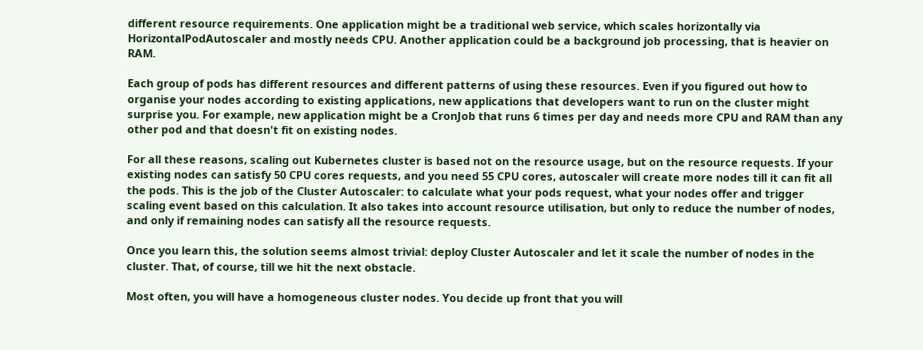different resource requirements. One application might be a traditional web service, which scales horizontally via HorizontalPodAutoscaler and mostly needs CPU. Another application could be a background job processing, that is heavier on RAM.

Each group of pods has different resources and different patterns of using these resources. Even if you figured out how to organise your nodes according to existing applications, new applications that developers want to run on the cluster might surprise you. For example, new application might be a CronJob that runs 6 times per day and needs more CPU and RAM than any other pod and that doesn't fit on existing nodes.

For all these reasons, scaling out Kubernetes cluster is based not on the resource usage, but on the resource requests. If your existing nodes can satisfy 50 CPU cores requests, and you need 55 CPU cores, autoscaler will create more nodes till it can fit all the pods. This is the job of the Cluster Autoscaler: to calculate what your pods request, what your nodes offer and trigger scaling event based on this calculation. It also takes into account resource utilisation, but only to reduce the number of nodes, and only if remaining nodes can satisfy all the resource requests.

Once you learn this, the solution seems almost trivial: deploy Cluster Autoscaler and let it scale the number of nodes in the cluster. That, of course, till we hit the next obstacle.

Most often, you will have a homogeneous cluster nodes. You decide up front that you will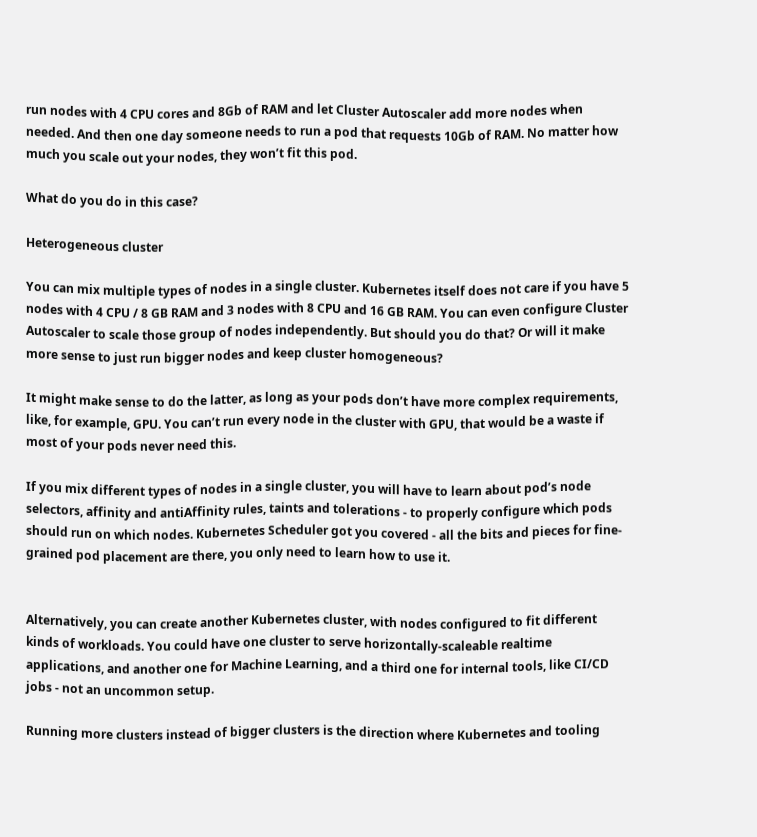run nodes with 4 CPU cores and 8Gb of RAM and let Cluster Autoscaler add more nodes when needed. And then one day someone needs to run a pod that requests 10Gb of RAM. No matter how much you scale out your nodes, they won’t fit this pod.

What do you do in this case?

Heterogeneous cluster

You can mix multiple types of nodes in a single cluster. Kubernetes itself does not care if you have 5 nodes with 4 CPU / 8 GB RAM and 3 nodes with 8 CPU and 16 GB RAM. You can even configure Cluster Autoscaler to scale those group of nodes independently. But should you do that? Or will it make more sense to just run bigger nodes and keep cluster homogeneous?

It might make sense to do the latter, as long as your pods don’t have more complex requirements, like, for example, GPU. You can’t run every node in the cluster with GPU, that would be a waste if most of your pods never need this.

If you mix different types of nodes in a single cluster, you will have to learn about pod’s node selectors, affinity and antiAffinity rules, taints and tolerations - to properly configure which pods should run on which nodes. Kubernetes Scheduler got you covered - all the bits and pieces for fine-grained pod placement are there, you only need to learn how to use it.


Alternatively, you can create another Kubernetes cluster, with nodes configured to fit different kinds of workloads. You could have one cluster to serve horizontally-scaleable realtime applications, and another one for Machine Learning, and a third one for internal tools, like CI/CD jobs - not an uncommon setup.

Running more clusters instead of bigger clusters is the direction where Kubernetes and tooling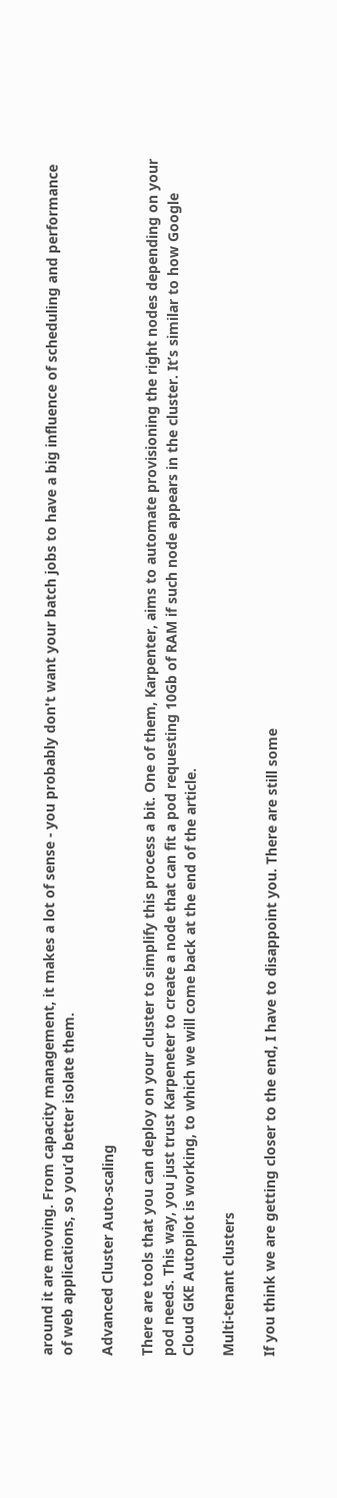around it are moving. From capacity management, it makes a lot of sense - you probably don't want your batch jobs to have a big influence of scheduling and performance of web applications, so you’d better isolate them.

Advanced Cluster Auto-scaling

There are tools that you can deploy on your cluster to simplify this process a bit. One of them, Karpenter, aims to automate provisioning the right nodes depending on your pod needs. This way, you just trust Karpeneter to create a node that can fit a pod requesting 10Gb of RAM if such node appears in the cluster. It’s similar to how Google Cloud GKE Autopilot is working, to which we will come back at the end of the article.

Multi-tenant clusters

If you think we are getting closer to the end, I have to disappoint you. There are still some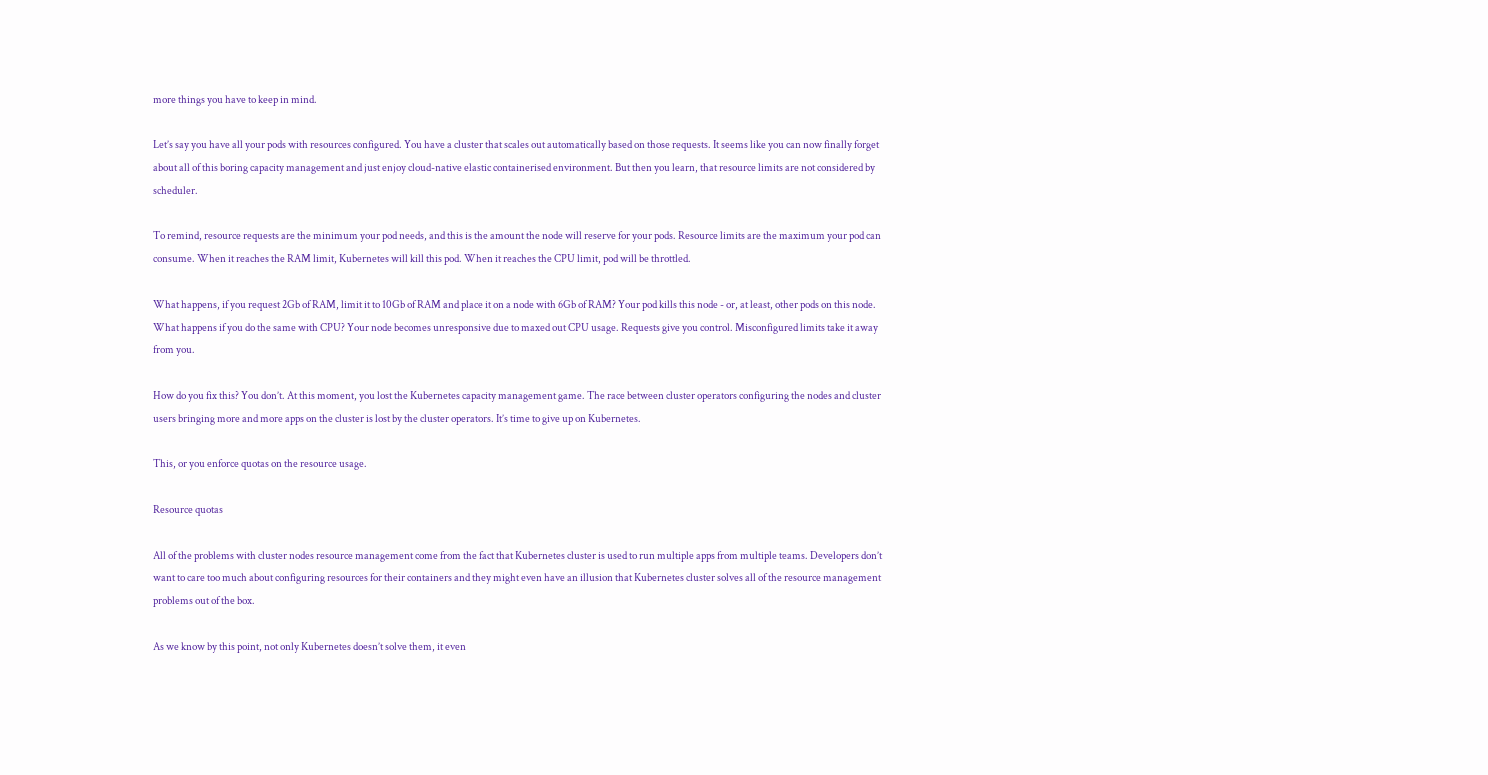more things you have to keep in mind.

Let’s say you have all your pods with resources configured. You have a cluster that scales out automatically based on those requests. It seems like you can now finally forget about all of this boring capacity management and just enjoy cloud-native elastic containerised environment. But then you learn, that resource limits are not considered by scheduler.

To remind, resource requests are the minimum your pod needs, and this is the amount the node will reserve for your pods. Resource limits are the maximum your pod can consume. When it reaches the RAM limit, Kubernetes will kill this pod. When it reaches the CPU limit, pod will be throttled.

What happens, if you request 2Gb of RAM, limit it to 10Gb of RAM and place it on a node with 6Gb of RAM? Your pod kills this node - or, at least, other pods on this node. What happens if you do the same with CPU? Your node becomes unresponsive due to maxed out CPU usage. Requests give you control. Misconfigured limits take it away from you.

How do you fix this? You don’t. At this moment, you lost the Kubernetes capacity management game. The race between cluster operators configuring the nodes and cluster users bringing more and more apps on the cluster is lost by the cluster operators. It’s time to give up on Kubernetes.

This, or you enforce quotas on the resource usage.

Resource quotas

All of the problems with cluster nodes resource management come from the fact that Kubernetes cluster is used to run multiple apps from multiple teams. Developers don’t want to care too much about configuring resources for their containers and they might even have an illusion that Kubernetes cluster solves all of the resource management problems out of the box.

As we know by this point, not only Kubernetes doesn’t solve them, it even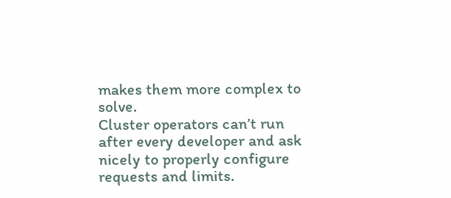makes them more complex to solve.
Cluster operators can’t run after every developer and ask nicely to properly configure requests and limits.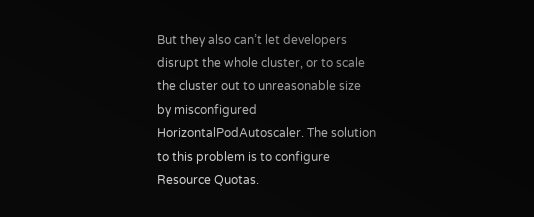But they also can’t let developers disrupt the whole cluster, or to scale the cluster out to unreasonable size by misconfigured HorizontalPodAutoscaler. The solution to this problem is to configure Resource Quotas.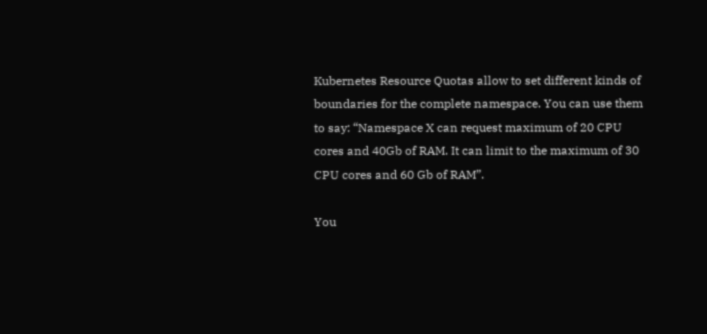Kubernetes Resource Quotas allow to set different kinds of boundaries for the complete namespace. You can use them to say: “Namespace X can request maximum of 20 CPU cores and 40Gb of RAM. It can limit to the maximum of 30 CPU cores and 60 Gb of RAM”.

You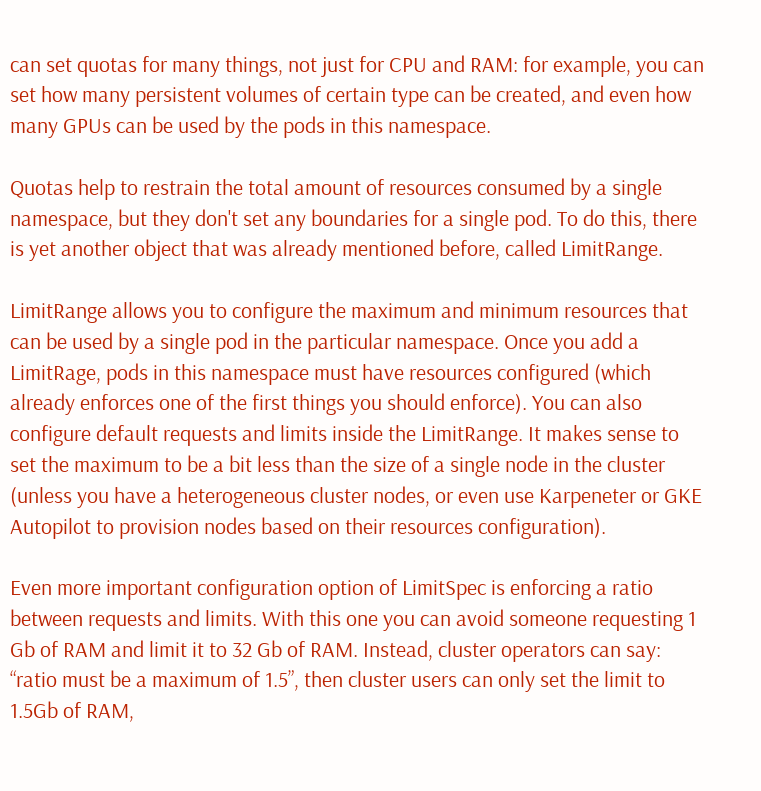can set quotas for many things, not just for CPU and RAM: for example, you can set how many persistent volumes of certain type can be created, and even how many GPUs can be used by the pods in this namespace.

Quotas help to restrain the total amount of resources consumed by a single namespace, but they don't set any boundaries for a single pod. To do this, there is yet another object that was already mentioned before, called LimitRange.

LimitRange allows you to configure the maximum and minimum resources that can be used by a single pod in the particular namespace. Once you add a LimitRage, pods in this namespace must have resources configured (which already enforces one of the first things you should enforce). You can also configure default requests and limits inside the LimitRange. It makes sense to set the maximum to be a bit less than the size of a single node in the cluster (unless you have a heterogeneous cluster nodes, or even use Karpeneter or GKE Autopilot to provision nodes based on their resources configuration).

Even more important configuration option of LimitSpec is enforcing a ratio between requests and limits. With this one you can avoid someone requesting 1 Gb of RAM and limit it to 32 Gb of RAM. Instead, cluster operators can say: “ratio must be a maximum of 1.5”, then cluster users can only set the limit to 1.5Gb of RAM,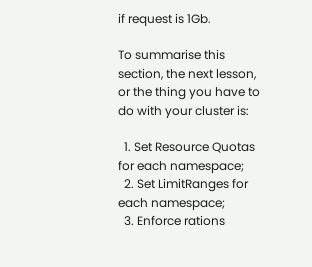if request is 1Gb.

To summarise this section, the next lesson, or the thing you have to do with your cluster is:

  1. Set Resource Quotas for each namespace;
  2. Set LimitRanges for each namespace;
  3. Enforce rations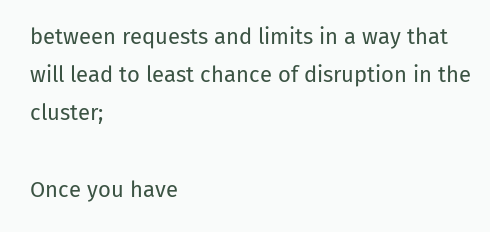between requests and limits in a way that will lead to least chance of disruption in the cluster;

Once you have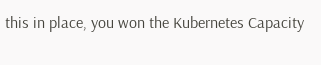this in place, you won the Kubernetes Capacity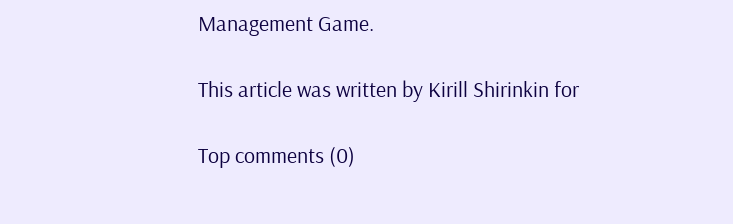Management Game.

This article was written by Kirill Shirinkin for

Top comments (0)